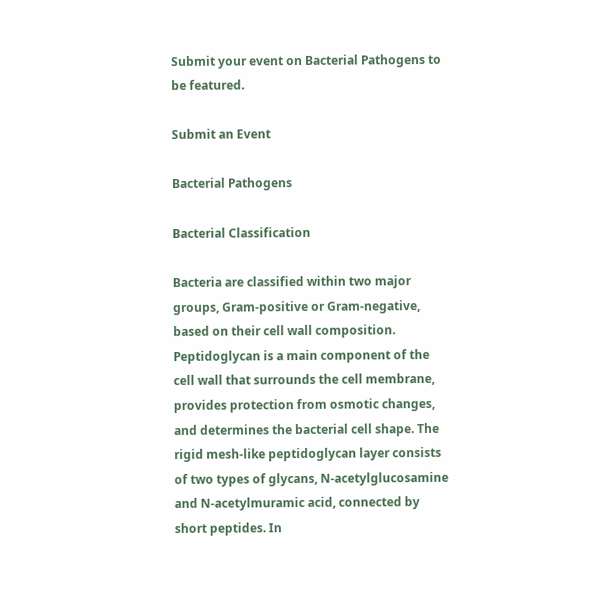Submit your event on Bacterial Pathogens to be featured.

Submit an Event

Bacterial Pathogens

Bacterial Classification

Bacteria are classified within two major groups, Gram-positive or Gram-negative, based on their cell wall composition. Peptidoglycan is a main component of the cell wall that surrounds the cell membrane, provides protection from osmotic changes, and determines the bacterial cell shape. The rigid mesh-like peptidoglycan layer consists of two types of glycans, N-acetylglucosamine and N-acetylmuramic acid, connected by short peptides. In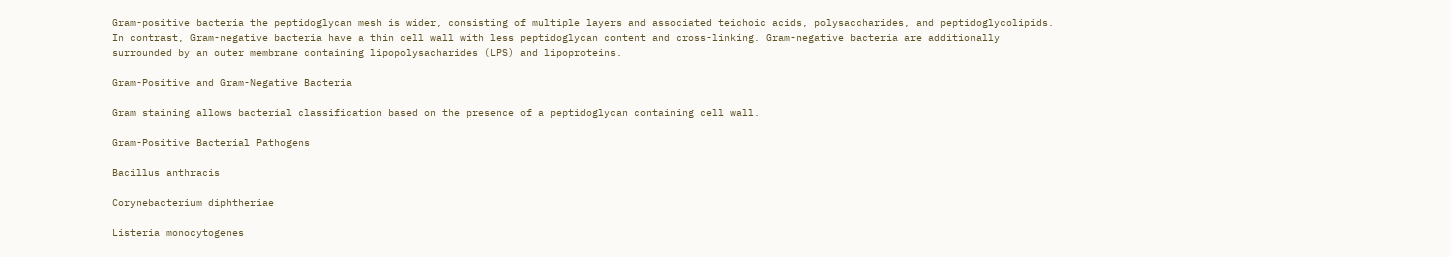Gram-positive bacteria the peptidoglycan mesh is wider, consisting of multiple layers and associated teichoic acids, polysaccharides, and peptidoglycolipids. In contrast, Gram-negative bacteria have a thin cell wall with less peptidoglycan content and cross-linking. Gram-negative bacteria are additionally surrounded by an outer membrane containing lipopolysacharides (LPS) and lipoproteins.

Gram-Positive and Gram-Negative Bacteria

Gram staining allows bacterial classification based on the presence of a peptidoglycan containing cell wall.

Gram-Positive Bacterial Pathogens

Bacillus anthracis

Corynebacterium diphtheriae

Listeria monocytogenes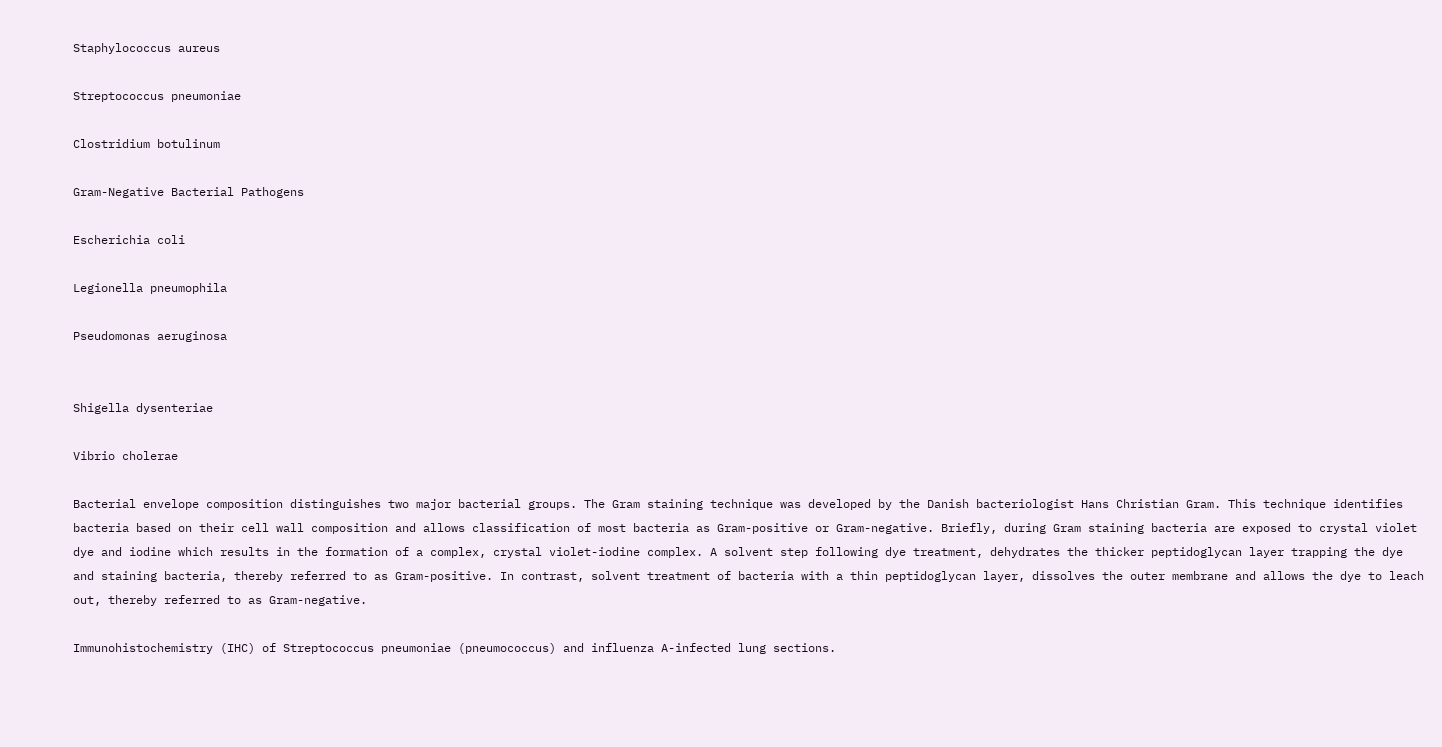Staphylococcus aureus

Streptococcus pneumoniae

Clostridium botulinum

Gram-Negative Bacterial Pathogens

Escherichia coli

Legionella pneumophila

Pseudomonas aeruginosa


Shigella dysenteriae

Vibrio cholerae

Bacterial envelope composition distinguishes two major bacterial groups. The Gram staining technique was developed by the Danish bacteriologist Hans Christian Gram. This technique identifies bacteria based on their cell wall composition and allows classification of most bacteria as Gram-positive or Gram-negative. Briefly, during Gram staining bacteria are exposed to crystal violet dye and iodine which results in the formation of a complex, crystal violet-iodine complex. A solvent step following dye treatment, dehydrates the thicker peptidoglycan layer trapping the dye and staining bacteria, thereby referred to as Gram-positive. In contrast, solvent treatment of bacteria with a thin peptidoglycan layer, dissolves the outer membrane and allows the dye to leach out, thereby referred to as Gram-negative.

Immunohistochemistry (IHC) of Streptococcus pneumoniae (pneumococcus) and influenza A-infected lung sections.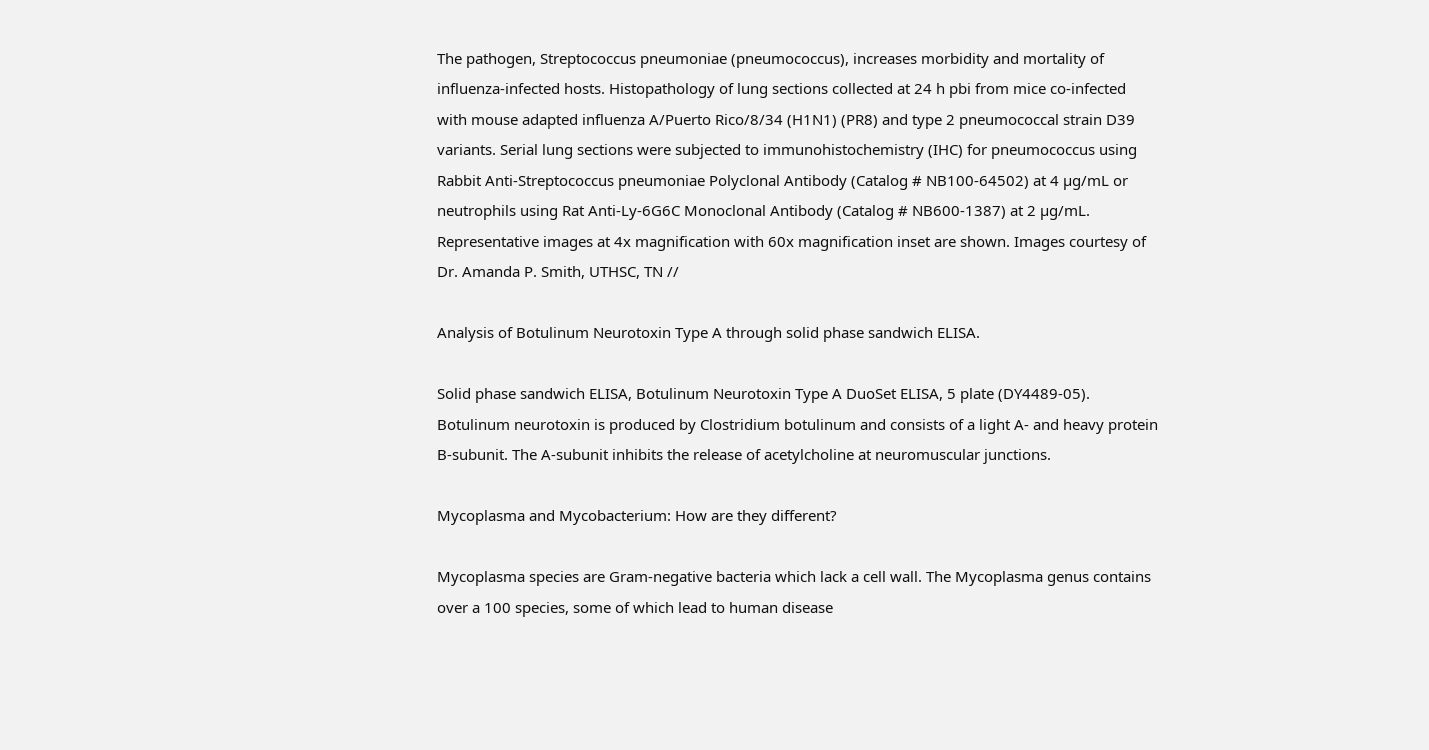The pathogen, Streptococcus pneumoniae (pneumococcus), increases morbidity and mortality of influenza-infected hosts. Histopathology of lung sections collected at 24 h pbi from mice co-infected with mouse adapted influenza A/Puerto Rico/8/34 (H1N1) (PR8) and type 2 pneumococcal strain D39 variants. Serial lung sections were subjected to immunohistochemistry (IHC) for pneumococcus using Rabbit Anti-Streptococcus pneumoniae Polyclonal Antibody (Catalog # NB100-64502) at 4 µg/mL or neutrophils using Rat Anti-Ly-6G6C Monoclonal Antibody (Catalog # NB600-1387) at 2 µg/mL. Representative images at 4x magnification with 60x magnification inset are shown. Images courtesy of Dr. Amanda P. Smith, UTHSC, TN //

Analysis of Botulinum Neurotoxin Type A through solid phase sandwich ELISA.

Solid phase sandwich ELISA, Botulinum Neurotoxin Type A DuoSet ELISA, 5 plate (DY4489-05).  Botulinum neurotoxin is produced by Clostridium botulinum and consists of a light A- and heavy protein B-subunit. The A-subunit inhibits the release of acetylcholine at neuromuscular junctions.

Mycoplasma and Mycobacterium: How are they different?

Mycoplasma species are Gram-negative bacteria which lack a cell wall. The Mycoplasma genus contains over a 100 species, some of which lead to human disease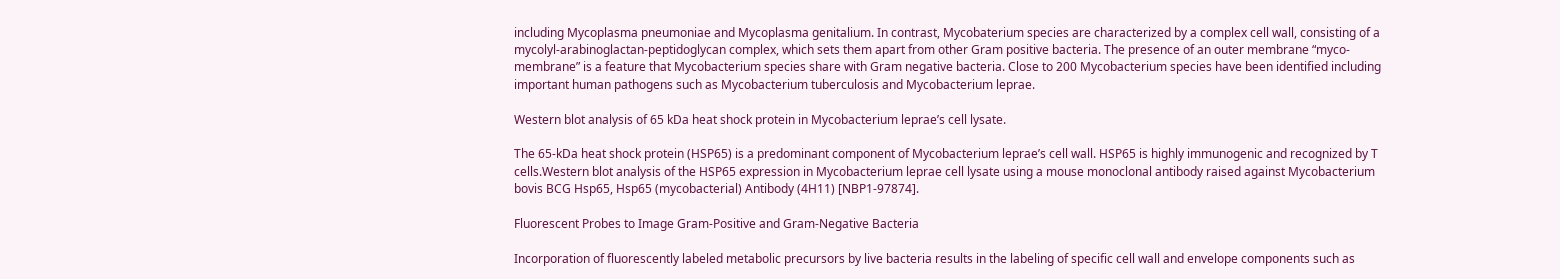including Mycoplasma pneumoniae and Mycoplasma genitalium. In contrast, Mycobaterium species are characterized by a complex cell wall, consisting of a mycolyl-arabinoglactan-peptidoglycan complex, which sets them apart from other Gram positive bacteria. The presence of an outer membrane “myco-membrane” is a feature that Mycobacterium species share with Gram negative bacteria. Close to 200 Mycobacterium species have been identified including important human pathogens such as Mycobacterium tuberculosis and Mycobacterium leprae.

Western blot analysis of 65 kDa heat shock protein in Mycobacterium leprae’s cell lysate.

The 65-kDa heat shock protein (HSP65) is a predominant component of Mycobacterium leprae’s cell wall. HSP65 is highly immunogenic and recognized by T cells.Western blot analysis of the HSP65 expression in Mycobacterium leprae cell lysate using a mouse monoclonal antibody raised against Mycobacterium bovis BCG Hsp65, Hsp65 (mycobacterial) Antibody (4H11) [NBP1-97874].

Fluorescent Probes to Image Gram-Positive and Gram-Negative Bacteria

Incorporation of fluorescently labeled metabolic precursors by live bacteria results in the labeling of specific cell wall and envelope components such as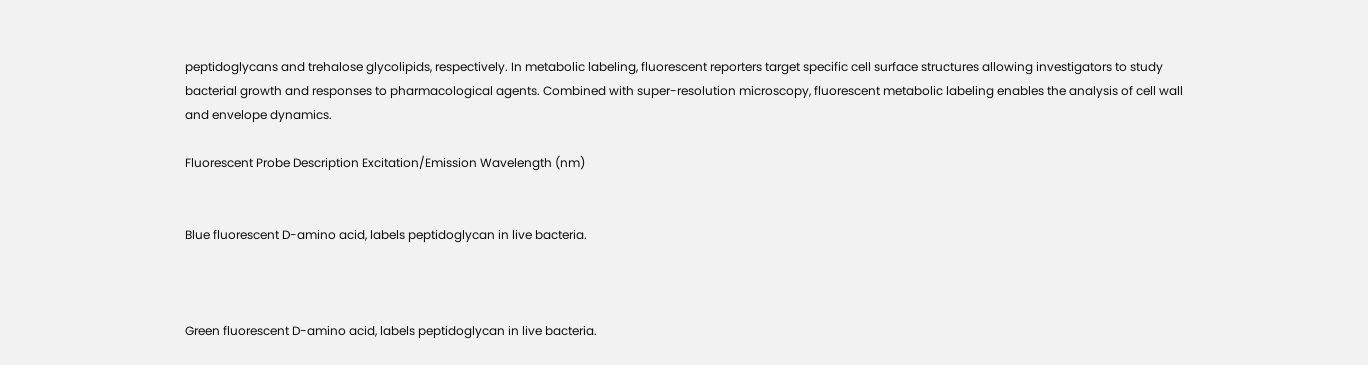peptidoglycans and trehalose glycolipids, respectively. In metabolic labeling, fluorescent reporters target specific cell surface structures allowing investigators to study bacterial growth and responses to pharmacological agents. Combined with super-resolution microscopy, fluorescent metabolic labeling enables the analysis of cell wall and envelope dynamics.

Fluorescent Probe Description Excitation/Emission Wavelength (nm)


Blue fluorescent D-amino acid, labels peptidoglycan in live bacteria.



Green fluorescent D-amino acid, labels peptidoglycan in live bacteria.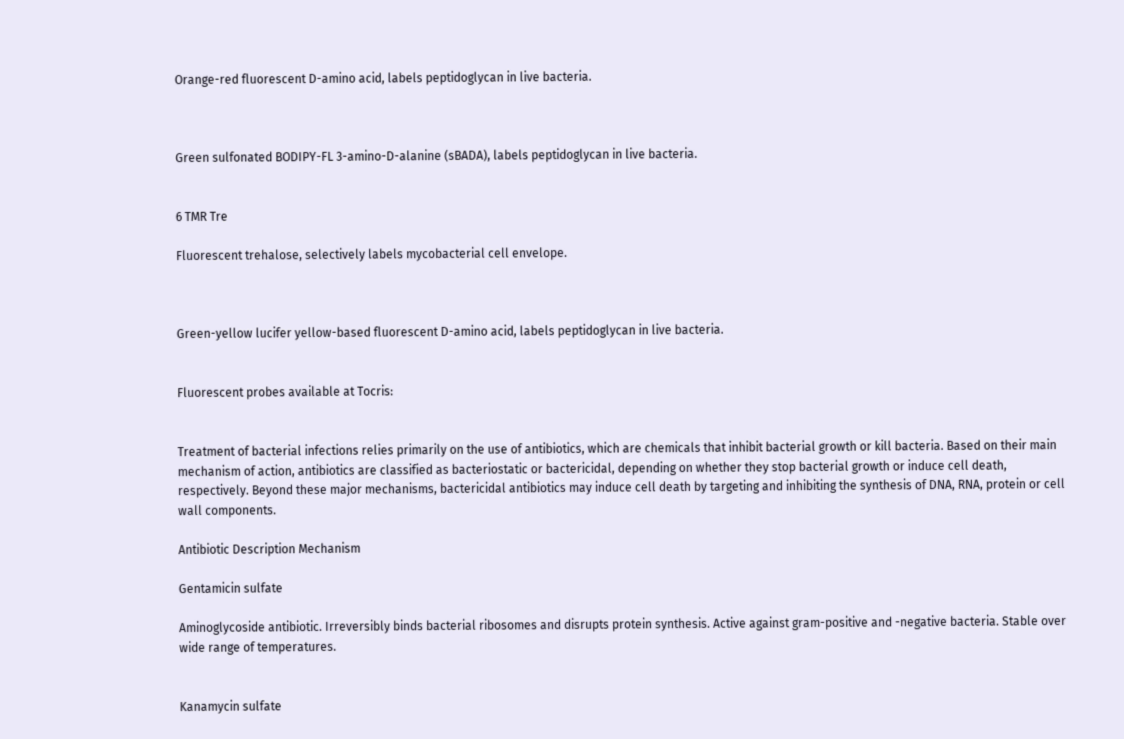Orange-red fluorescent D-amino acid, labels peptidoglycan in live bacteria.



Green sulfonated BODIPY-FL 3-amino-D-alanine (sBADA), labels peptidoglycan in live bacteria.


6 TMR Tre

Fluorescent trehalose, selectively labels mycobacterial cell envelope.



Green-yellow lucifer yellow-based fluorescent D-amino acid, labels peptidoglycan in live bacteria.


Fluorescent probes available at Tocris:


Treatment of bacterial infections relies primarily on the use of antibiotics, which are chemicals that inhibit bacterial growth or kill bacteria. Based on their main mechanism of action, antibiotics are classified as bacteriostatic or bactericidal, depending on whether they stop bacterial growth or induce cell death, respectively. Beyond these major mechanisms, bactericidal antibiotics may induce cell death by targeting and inhibiting the synthesis of DNA, RNA, protein or cell wall components.

Antibiotic Description Mechanism

Gentamicin sulfate

Aminoglycoside antibiotic. Irreversibly binds bacterial ribosomes and disrupts protein synthesis. Active against gram-positive and -negative bacteria. Stable over wide range of temperatures.


Kanamycin sulfate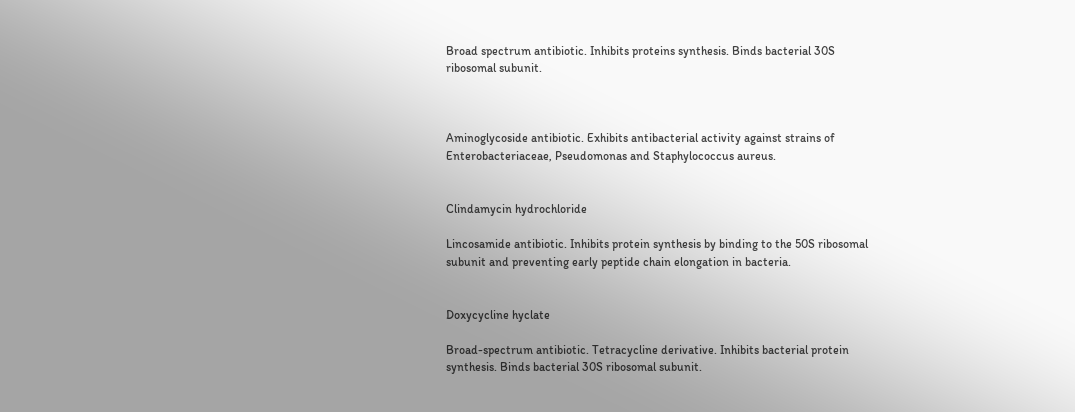Broad spectrum antibiotic. Inhibits proteins synthesis. Binds bacterial 30S ribosomal subunit.



Aminoglycoside antibiotic. Exhibits antibacterial activity against strains of Enterobacteriaceae, Pseudomonas and Staphylococcus aureus.


Clindamycin hydrochloride

Lincosamide antibiotic. Inhibits protein synthesis by binding to the 50S ribosomal subunit and preventing early peptide chain elongation in bacteria.


Doxycycline hyclate

Broad-spectrum antibiotic. Tetracycline derivative. Inhibits bacterial protein synthesis. Binds bacterial 30S ribosomal subunit.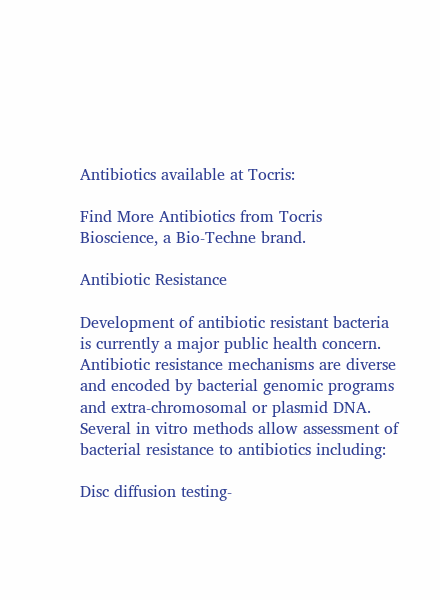Antibiotics available at Tocris:

Find More Antibiotics from Tocris Bioscience, a Bio-Techne brand.

Antibiotic Resistance

Development of antibiotic resistant bacteria is currently a major public health concern. Antibiotic resistance mechanisms are diverse and encoded by bacterial genomic programs and extra-chromosomal or plasmid DNA. Several in vitro methods allow assessment of bacterial resistance to antibiotics including:

Disc diffusion testing-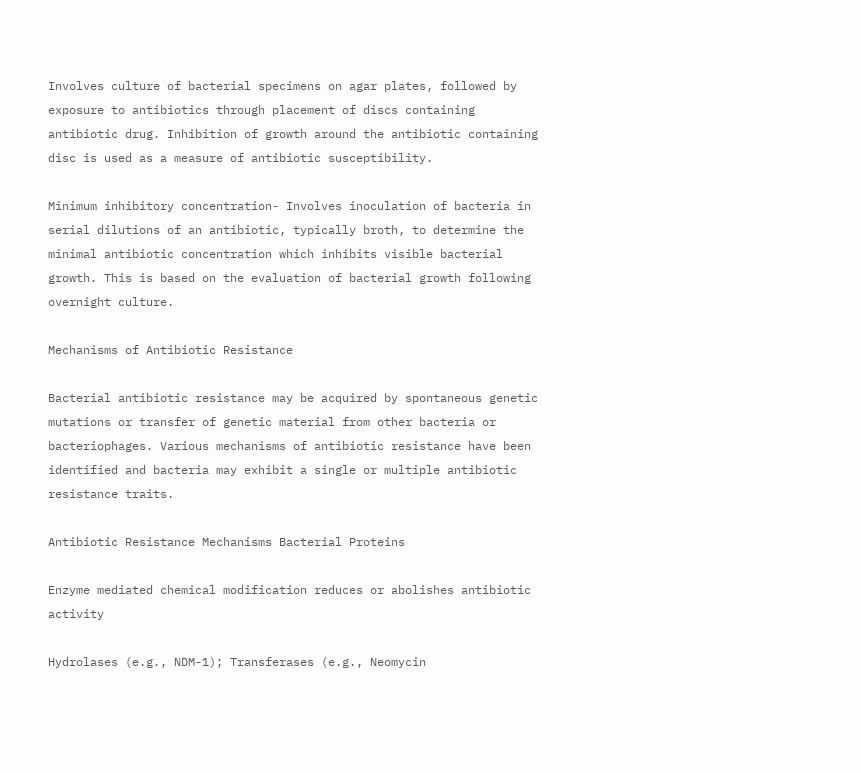Involves culture of bacterial specimens on agar plates, followed by exposure to antibiotics through placement of discs containing antibiotic drug. Inhibition of growth around the antibiotic containing disc is used as a measure of antibiotic susceptibility.

Minimum inhibitory concentration- Involves inoculation of bacteria in serial dilutions of an antibiotic, typically broth, to determine the minimal antibiotic concentration which inhibits visible bacterial growth. This is based on the evaluation of bacterial growth following overnight culture.

Mechanisms of Antibiotic Resistance

Bacterial antibiotic resistance may be acquired by spontaneous genetic mutations or transfer of genetic material from other bacteria or bacteriophages. Various mechanisms of antibiotic resistance have been identified and bacteria may exhibit a single or multiple antibiotic resistance traits.

Antibiotic Resistance Mechanisms Bacterial Proteins

Enzyme mediated chemical modification reduces or abolishes antibiotic activity

Hydrolases (e.g., NDM-1); Transferases (e.g., Neomycin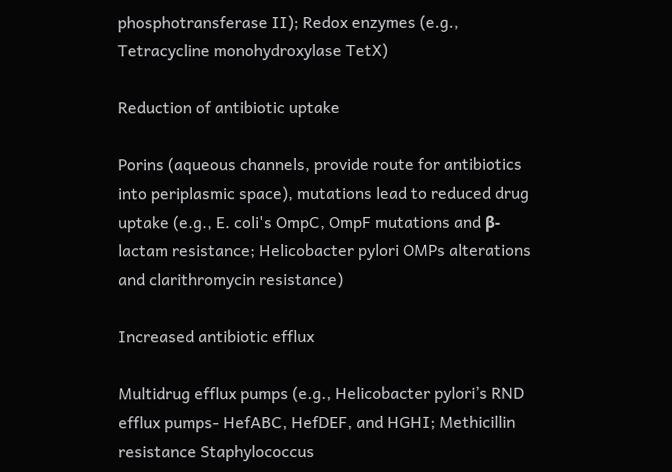phosphotransferase II); Redox enzymes (e.g., Tetracycline monohydroxylase TetX)

Reduction of antibiotic uptake

Porins (aqueous channels, provide route for antibiotics into periplasmic space), mutations lead to reduced drug uptake (e.g., E. coli's OmpC, OmpF mutations and β-lactam resistance; Helicobacter pylori OMPs alterations and clarithromycin resistance)

Increased antibiotic efflux

Multidrug efflux pumps (e.g., Helicobacter pylori’s RND efflux pumps- HefABC, HefDEF, and HGHI; Methicillin resistance Staphylococcus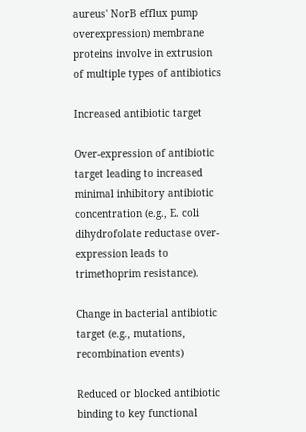aureus' NorB efflux pump overexpression) membrane proteins involve in extrusion of multiple types of antibiotics

Increased antibiotic target

Over-expression of antibiotic target leading to increased minimal inhibitory antibiotic concentration (e.g., E. coli dihydrofolate reductase over-expression leads to trimethoprim resistance).

Change in bacterial antibiotic target (e.g., mutations, recombination events)

Reduced or blocked antibiotic binding to key functional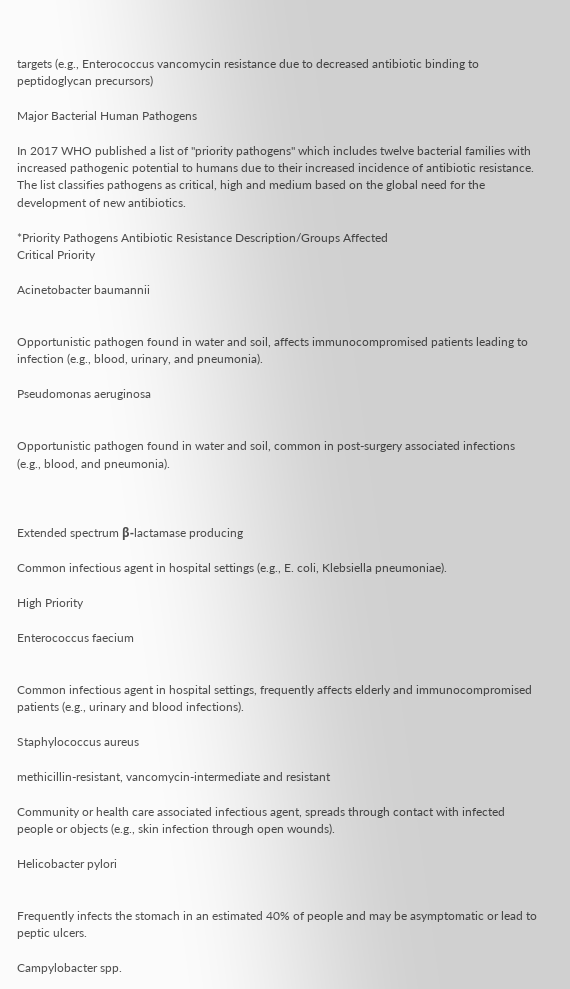targets (e.g., Enterococcus vancomycin resistance due to decreased antibiotic binding to peptidoglycan precursors)

Major Bacterial Human Pathogens

In 2017 WHO published a list of "priority pathogens" which includes twelve bacterial families with increased pathogenic potential to humans due to their increased incidence of antibiotic resistance. The list classifies pathogens as critical, high and medium based on the global need for the development of new antibiotics.

*Priority Pathogens Antibiotic Resistance Description/Groups Affected
Critical Priority

Acinetobacter baumannii


Opportunistic pathogen found in water and soil, affects immunocompromised patients leading to infection (e.g., blood, urinary, and pneumonia).

Pseudomonas aeruginosa


Opportunistic pathogen found in water and soil, common in post-surgery associated infections (e.g., blood, and pneumonia).



Extended spectrum β-lactamase producing

Common infectious agent in hospital settings (e.g., E. coli, Klebsiella pneumoniae).

High Priority

Enterococcus faecium


Common infectious agent in hospital settings, frequently affects elderly and immunocompromised patients (e.g., urinary and blood infections).

Staphylococcus aureus

methicillin-resistant, vancomycin-intermediate and resistant

Community or health care associated infectious agent, spreads through contact with infected people or objects (e.g., skin infection through open wounds).

Helicobacter pylori


Frequently infects the stomach in an estimated 40% of people and may be asymptomatic or lead to peptic ulcers.

Campylobacter spp.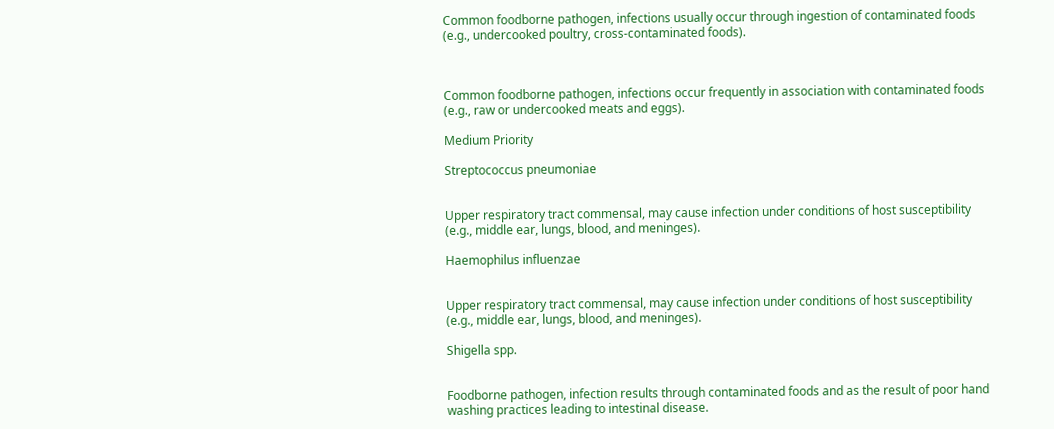Common foodborne pathogen, infections usually occur through ingestion of contaminated foods (e.g., undercooked poultry, cross-contaminated foods).



Common foodborne pathogen, infections occur frequently in association with contaminated foods (e.g., raw or undercooked meats and eggs).

Medium Priority

Streptococcus pneumoniae


Upper respiratory tract commensal, may cause infection under conditions of host susceptibility (e.g., middle ear, lungs, blood, and meninges).

Haemophilus influenzae


Upper respiratory tract commensal, may cause infection under conditions of host susceptibility (e.g., middle ear, lungs, blood, and meninges).

Shigella spp.


Foodborne pathogen, infection results through contaminated foods and as the result of poor hand washing practices leading to intestinal disease.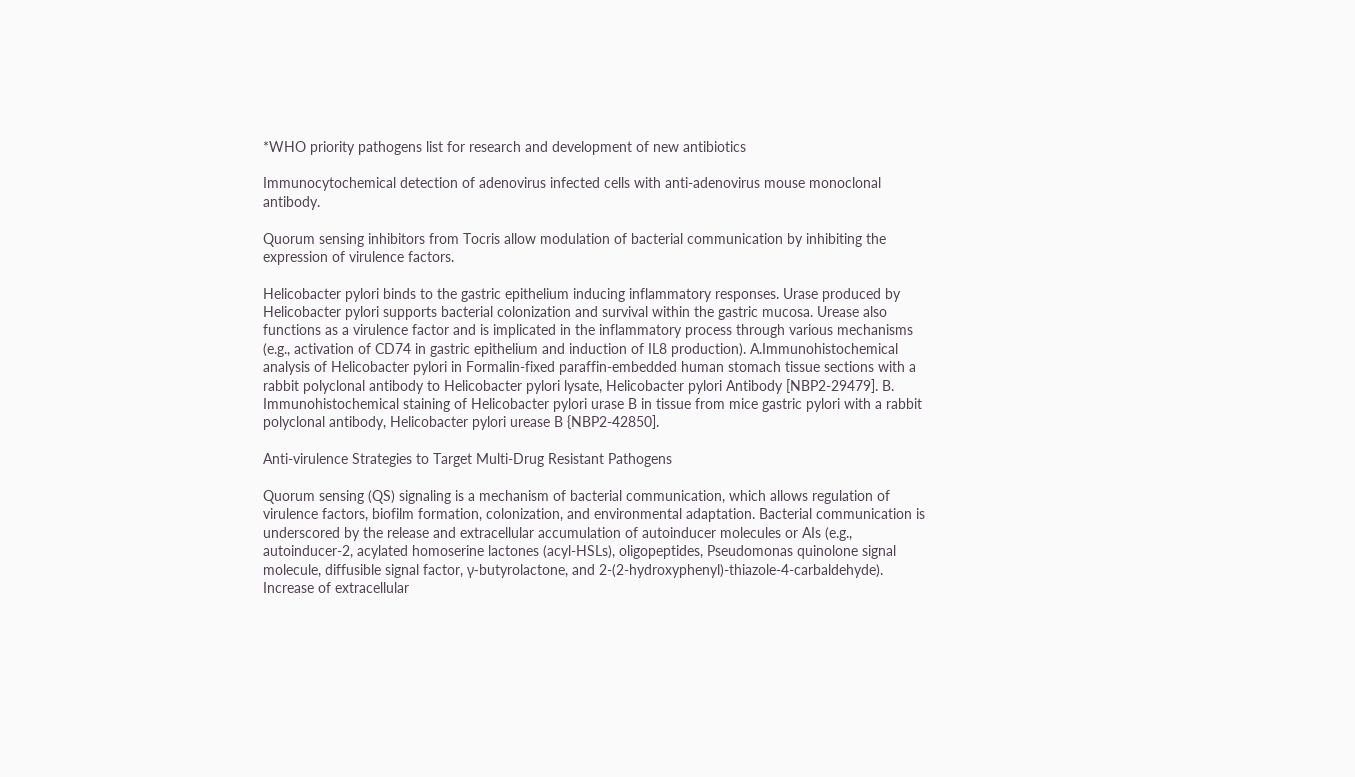*WHO priority pathogens list for research and development of new antibiotics

Immunocytochemical detection of adenovirus infected cells with anti-adenovirus mouse monoclonal antibody.

Quorum sensing inhibitors from Tocris allow modulation of bacterial communication by inhibiting the expression of virulence factors.

Helicobacter pylori binds to the gastric epithelium inducing inflammatory responses. Urase produced by Helicobacter pylori supports bacterial colonization and survival within the gastric mucosa. Urease also functions as a virulence factor and is implicated in the inflammatory process through various mechanisms (e.g., activation of CD74 in gastric epithelium and induction of IL8 production). A.Immunohistochemical analysis of Helicobacter pylori in Formalin-fixed paraffin-embedded human stomach tissue sections with a rabbit polyclonal antibody to Helicobacter pylori lysate, Helicobacter pylori Antibody [NBP2-29479]. B. Immunohistochemical staining of Helicobacter pylori urase B in tissue from mice gastric pylori with a rabbit polyclonal antibody, Helicobacter pylori urease B {NBP2-42850].

Anti-virulence Strategies to Target Multi-Drug Resistant Pathogens

Quorum sensing (QS) signaling is a mechanism of bacterial communication, which allows regulation of virulence factors, biofilm formation, colonization, and environmental adaptation. Bacterial communication is underscored by the release and extracellular accumulation of autoinducer molecules or AIs (e.g., autoinducer-2, acylated homoserine lactones (acyl-HSLs), oligopeptides, Pseudomonas quinolone signal molecule, diffusible signal factor, γ-butyrolactone, and 2-(2-hydroxyphenyl)-thiazole-4-carbaldehyde). Increase of extracellular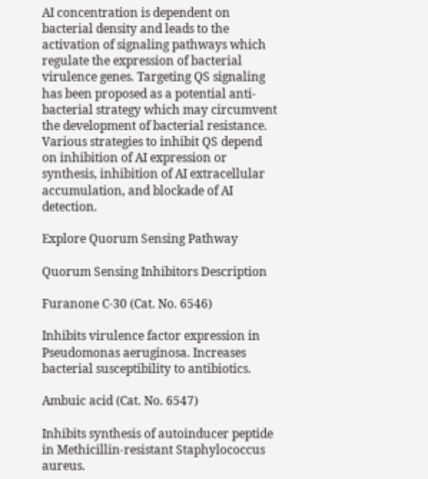AI concentration is dependent on bacterial density and leads to the activation of signaling pathways which regulate the expression of bacterial virulence genes. Targeting QS signaling has been proposed as a potential anti-bacterial strategy which may circumvent the development of bacterial resistance. Various strategies to inhibit QS depend on inhibition of AI expression or synthesis, inhibition of AI extracellular accumulation, and blockade of AI detection.

Explore Quorum Sensing Pathway

Quorum Sensing Inhibitors Description

Furanone C-30 (Cat. No. 6546)

Inhibits virulence factor expression in Pseudomonas aeruginosa. Increases bacterial susceptibility to antibiotics.

Ambuic acid (Cat. No. 6547)

Inhibits synthesis of autoinducer peptide in Methicillin-resistant Staphylococcus aureus.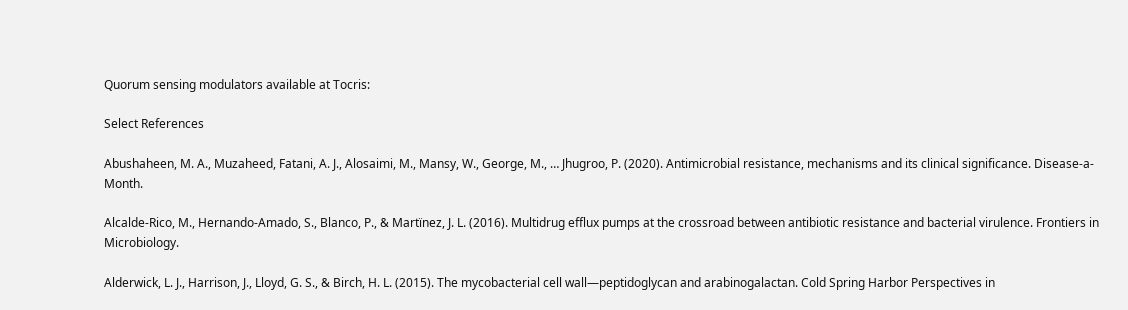Quorum sensing modulators available at Tocris:

Select References

Abushaheen, M. A., Muzaheed, Fatani, A. J., Alosaimi, M., Mansy, W., George, M., … Jhugroo, P. (2020). Antimicrobial resistance, mechanisms and its clinical significance. Disease-a-Month.

Alcalde-Rico, M., Hernando-Amado, S., Blanco, P., & Martïnez, J. L. (2016). Multidrug efflux pumps at the crossroad between antibiotic resistance and bacterial virulence. Frontiers in Microbiology.

Alderwick, L. J., Harrison, J., Lloyd, G. S., & Birch, H. L. (2015). The mycobacterial cell wall—peptidoglycan and arabinogalactan. Cold Spring Harbor Perspectives in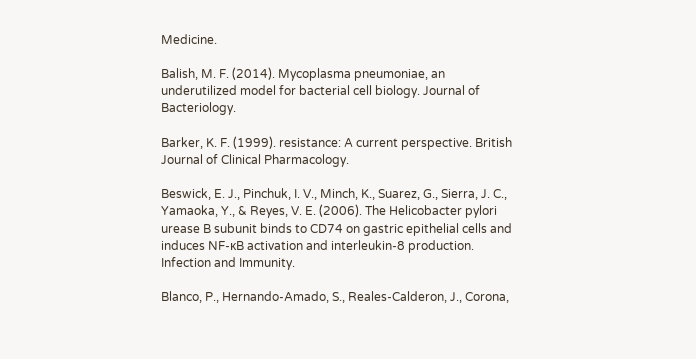Medicine.

Balish, M. F. (2014). Mycoplasma pneumoniae, an underutilized model for bacterial cell biology. Journal of Bacteriology.

Barker, K. F. (1999). resistance: A current perspective. British Journal of Clinical Pharmacology.

Beswick, E. J., Pinchuk, I. V., Minch, K., Suarez, G., Sierra, J. C., Yamaoka, Y., & Reyes, V. E. (2006). The Helicobacter pylori urease B subunit binds to CD74 on gastric epithelial cells and induces NF-κB activation and interleukin-8 production. Infection and Immunity.

Blanco, P., Hernando-Amado, S., Reales-Calderon, J., Corona,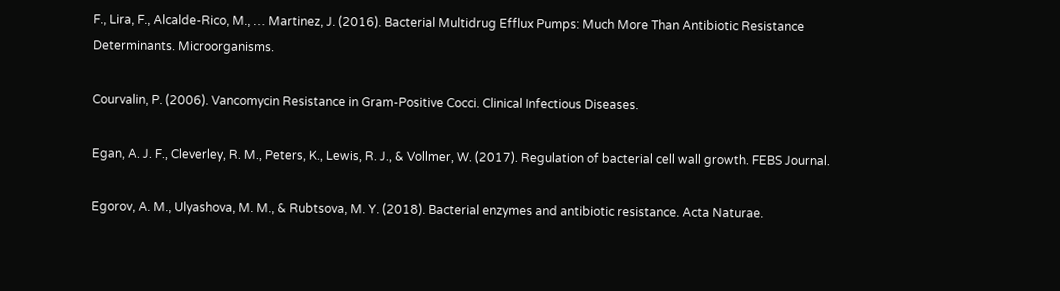F., Lira, F., Alcalde-Rico, M., … Martinez, J. (2016). Bacterial Multidrug Efflux Pumps: Much More Than Antibiotic Resistance Determinants. Microorganisms.

Courvalin, P. (2006). Vancomycin Resistance in Gram-Positive Cocci. Clinical Infectious Diseases.

Egan, A. J. F., Cleverley, R. M., Peters, K., Lewis, R. J., & Vollmer, W. (2017). Regulation of bacterial cell wall growth. FEBS Journal.

Egorov, A. M., Ulyashova, M. M., & Rubtsova, M. Y. (2018). Bacterial enzymes and antibiotic resistance. Acta Naturae.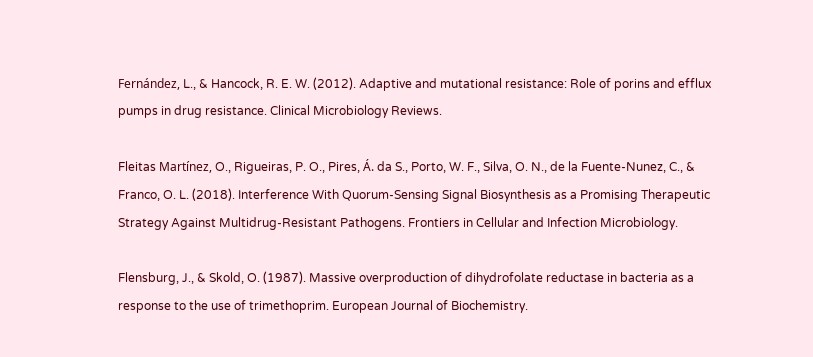Fernández, L., & Hancock, R. E. W. (2012). Adaptive and mutational resistance: Role of porins and efflux pumps in drug resistance. Clinical Microbiology Reviews.

Fleitas Martínez, O., Rigueiras, P. O., Pires, Á. da S., Porto, W. F., Silva, O. N., de la Fuente-Nunez, C., & Franco, O. L. (2018). Interference With Quorum-Sensing Signal Biosynthesis as a Promising Therapeutic Strategy Against Multidrug-Resistant Pathogens. Frontiers in Cellular and Infection Microbiology.

Flensburg, J., & Skold, O. (1987). Massive overproduction of dihydrofolate reductase in bacteria as a response to the use of trimethoprim. European Journal of Biochemistry.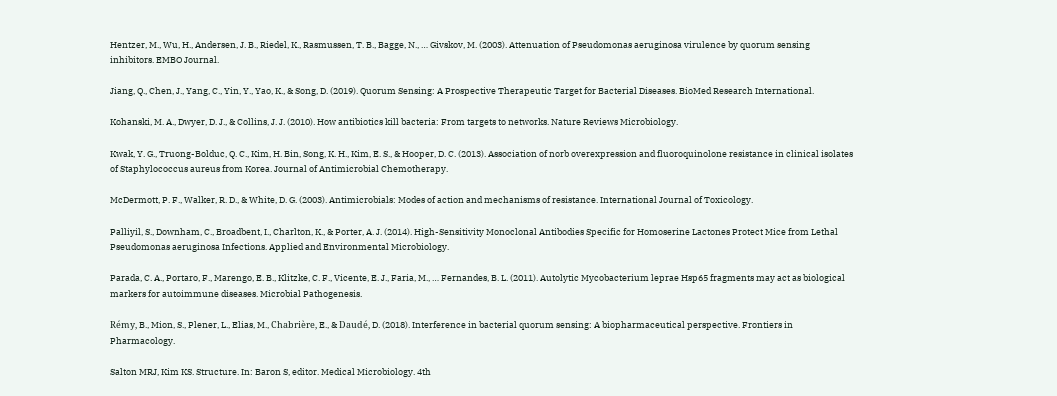Hentzer, M., Wu, H., Andersen, J. B., Riedel, K., Rasmussen, T. B., Bagge, N., … Givskov, M. (2003). Attenuation of Pseudomonas aeruginosa virulence by quorum sensing inhibitors. EMBO Journal.

Jiang, Q., Chen, J., Yang, C., Yin, Y., Yao, K., & Song, D. (2019). Quorum Sensing: A Prospective Therapeutic Target for Bacterial Diseases. BioMed Research International.

Kohanski, M. A., Dwyer, D. J., & Collins, J. J. (2010). How antibiotics kill bacteria: From targets to networks. Nature Reviews Microbiology.

Kwak, Y. G., Truong-Bolduc, Q. C., Kim, H. Bin, Song, K. H., Kim, E. S., & Hooper, D. C. (2013). Association of norb overexpression and fluoroquinolone resistance in clinical isolates of Staphylococcus aureus from Korea. Journal of Antimicrobial Chemotherapy.

McDermott, P. F., Walker, R. D., & White, D. G. (2003). Antimicrobials: Modes of action and mechanisms of resistance. International Journal of Toxicology.

Palliyil, S., Downham, C., Broadbent, I., Charlton, K., & Porter, A. J. (2014). High-Sensitivity Monoclonal Antibodies Specific for Homoserine Lactones Protect Mice from Lethal Pseudomonas aeruginosa Infections. Applied and Environmental Microbiology.

Parada, C. A., Portaro, F., Marengo, E. B., Klitzke, C. F., Vicente, E. J., Faria, M., … Fernandes, B. L. (2011). Autolytic Mycobacterium leprae Hsp65 fragments may act as biological markers for autoimmune diseases. Microbial Pathogenesis.

Rémy, B., Mion, S., Plener, L., Elias, M., Chabrière, E., & Daudé, D. (2018). Interference in bacterial quorum sensing: A biopharmaceutical perspective. Frontiers in Pharmacology.

Salton MRJ, Kim KS. Structure. In: Baron S, editor. Medical Microbiology. 4th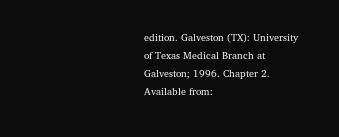edition. Galveston (TX): University of Texas Medical Branch at Galveston; 1996. Chapter 2. Available from: